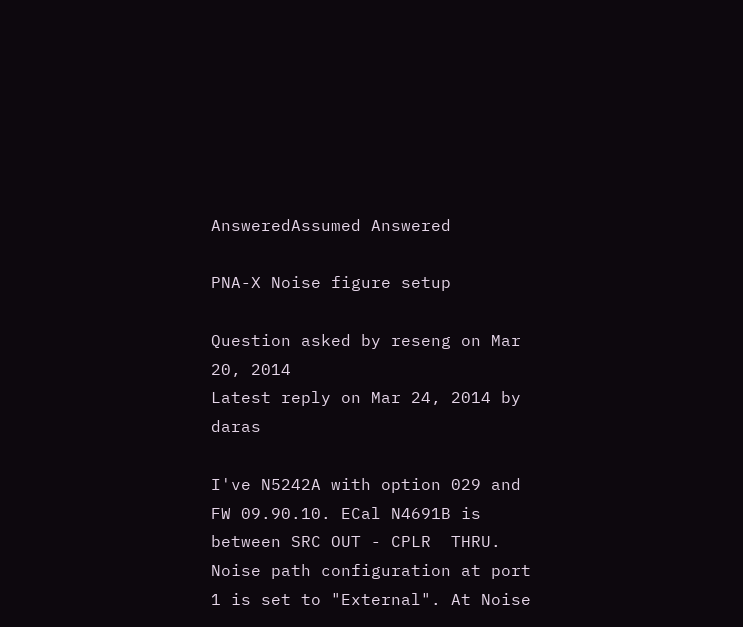AnsweredAssumed Answered

PNA-X Noise figure setup

Question asked by reseng on Mar 20, 2014
Latest reply on Mar 24, 2014 by daras

I've N5242A with option 029 and FW 09.90.10. ECal N4691B is between SRC OUT - CPLR  THRU. Noise path configuration at port 1 is set to "External". At Noise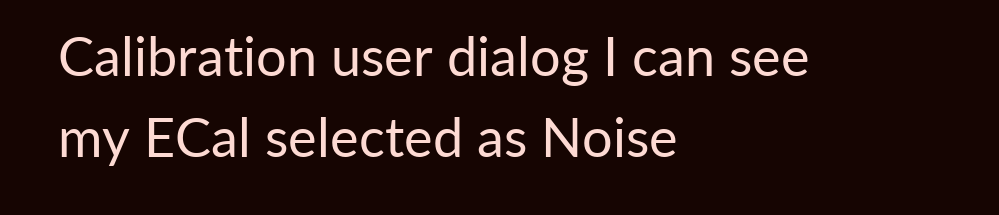Calibration user dialog I can see my ECal selected as Noise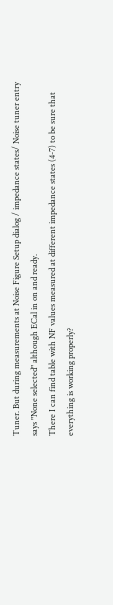Tuner. But during measurements at Noise Figure Setup dialog / impedance states/ Noise tuner entry says "None selected" although ECal in on and ready.
There I can find table with NF values measured at different impedance states (4-7) to be sure that everything is working properly?